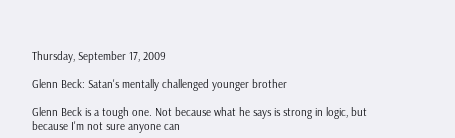Thursday, September 17, 2009

Glenn Beck: Satan's mentally challenged younger brother

Glenn Beck is a tough one. Not because what he says is strong in logic, but because I'm not sure anyone can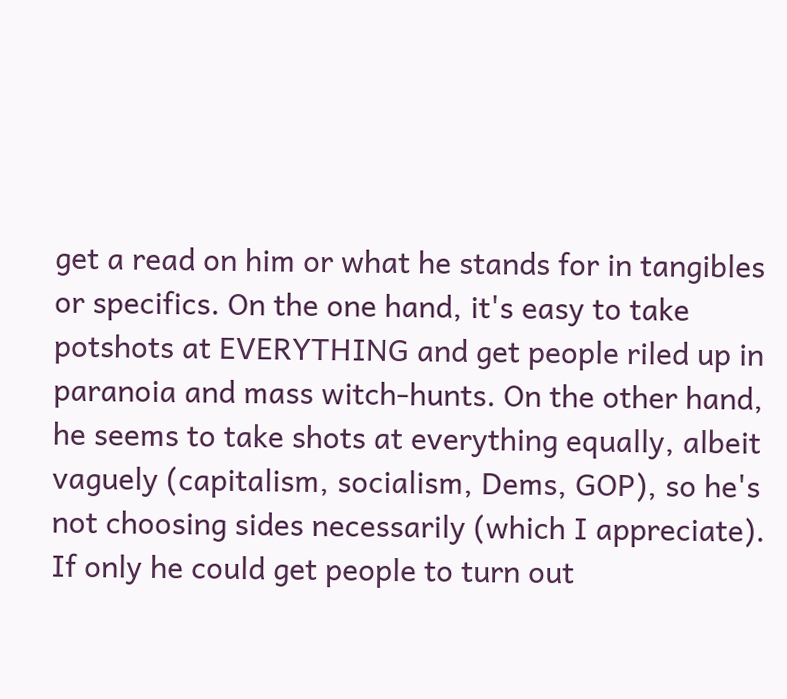get a read on him or what he stands for in tangibles or specifics. On the one hand, it's easy to take potshots at EVERYTHING and get people riled up in paranoia and mass witch-hunts. On the other hand, he seems to take shots at everything equally, albeit vaguely (capitalism, socialism, Dems, GOP), so he's not choosing sides necessarily (which I appreciate). If only he could get people to turn out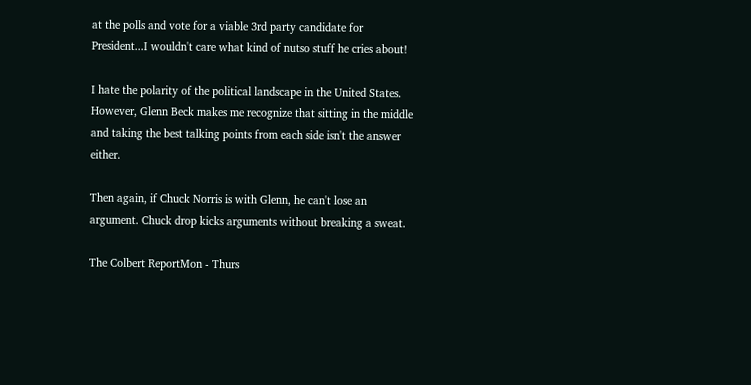at the polls and vote for a viable 3rd party candidate for President...I wouldn't care what kind of nutso stuff he cries about!

I hate the polarity of the political landscape in the United States. However, Glenn Beck makes me recognize that sitting in the middle and taking the best talking points from each side isn't the answer either.

Then again, if Chuck Norris is with Glenn, he can't lose an argument. Chuck drop kicks arguments without breaking a sweat.

The Colbert ReportMon - Thurs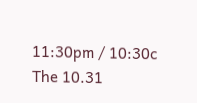11:30pm / 10:30c
The 10.31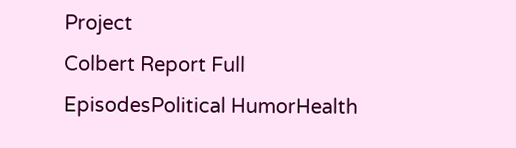Project
Colbert Report Full EpisodesPolitical HumorHealth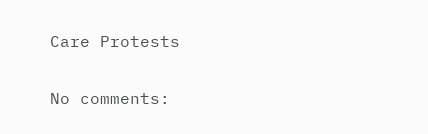Care Protests

No comments: